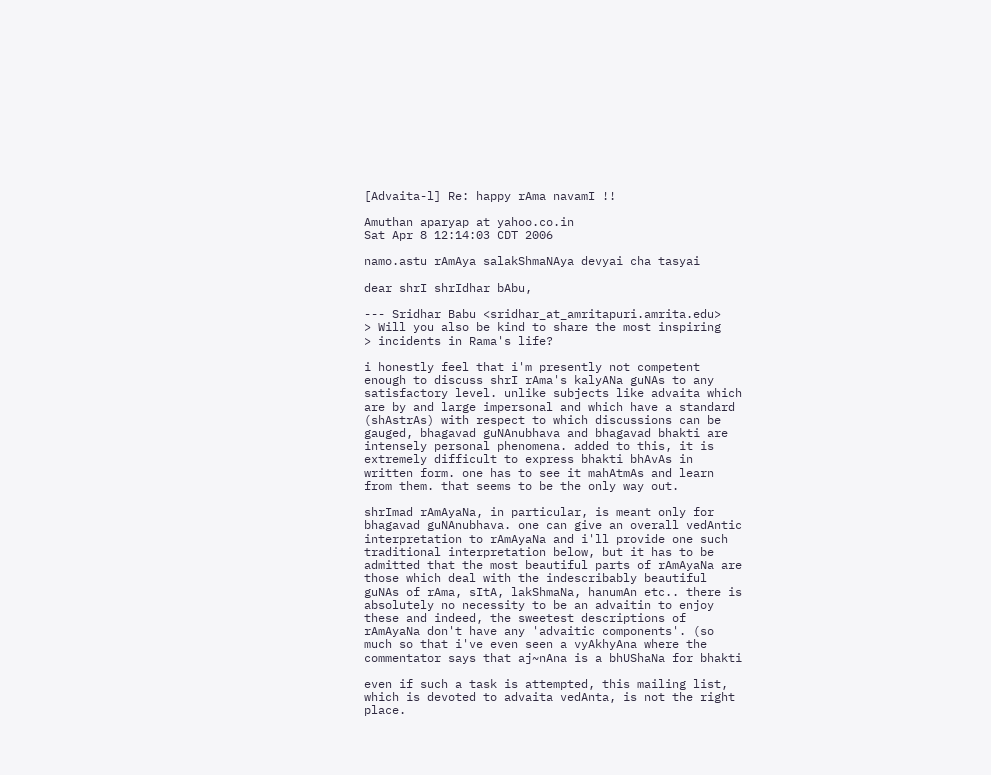[Advaita-l] Re: happy rAma navamI !!

Amuthan aparyap at yahoo.co.in
Sat Apr 8 12:14:03 CDT 2006

namo.astu rAmAya salakShmaNAya devyai cha tasyai

dear shrI shrIdhar bAbu,

--- Sridhar Babu <sridhar_at_amritapuri.amrita.edu>
> Will you also be kind to share the most inspiring
> incidents in Rama's life?

i honestly feel that i'm presently not competent
enough to discuss shrI rAma's kalyANa guNAs to any
satisfactory level. unlike subjects like advaita which
are by and large impersonal and which have a standard
(shAstrAs) with respect to which discussions can be
gauged, bhagavad guNAnubhava and bhagavad bhakti are
intensely personal phenomena. added to this, it is
extremely difficult to express bhakti bhAvAs in
written form. one has to see it mahAtmAs and learn
from them. that seems to be the only way out.

shrImad rAmAyaNa, in particular, is meant only for
bhagavad guNAnubhava. one can give an overall vedAntic
interpretation to rAmAyaNa and i'll provide one such
traditional interpretation below, but it has to be
admitted that the most beautiful parts of rAmAyaNa are
those which deal with the indescribably beautiful
guNAs of rAma, sItA, lakShmaNa, hanumAn etc.. there is
absolutely no necessity to be an advaitin to enjoy
these and indeed, the sweetest descriptions of
rAmAyaNa don't have any 'advaitic components'. (so
much so that i've even seen a vyAkhyAna where the
commentator says that aj~nAna is a bhUShaNa for bhakti

even if such a task is attempted, this mailing list,
which is devoted to advaita vedAnta, is not the right
place.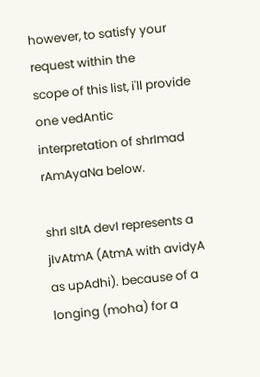however, to satisfy your request within the
scope of this list, i'll provide one vedAntic
interpretation of shrImad rAmAyaNa below.

shrI sItA devI represents a jIvAtmA (AtmA with avidyA
as upAdhi). because of a longing (moha) for a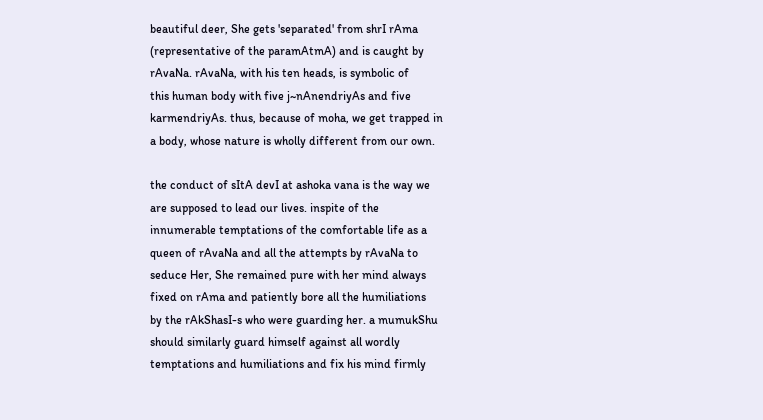beautiful deer, She gets 'separated' from shrI rAma
(representative of the paramAtmA) and is caught by
rAvaNa. rAvaNa, with his ten heads, is symbolic of
this human body with five j~nAnendriyAs and five
karmendriyAs. thus, because of moha, we get trapped in
a body, whose nature is wholly different from our own.

the conduct of sItA devI at ashoka vana is the way we
are supposed to lead our lives. inspite of the
innumerable temptations of the comfortable life as a
queen of rAvaNa and all the attempts by rAvaNa to
seduce Her, She remained pure with her mind always
fixed on rAma and patiently bore all the humiliations
by the rAkShasI-s who were guarding her. a mumukShu
should similarly guard himself against all wordly
temptations and humiliations and fix his mind firmly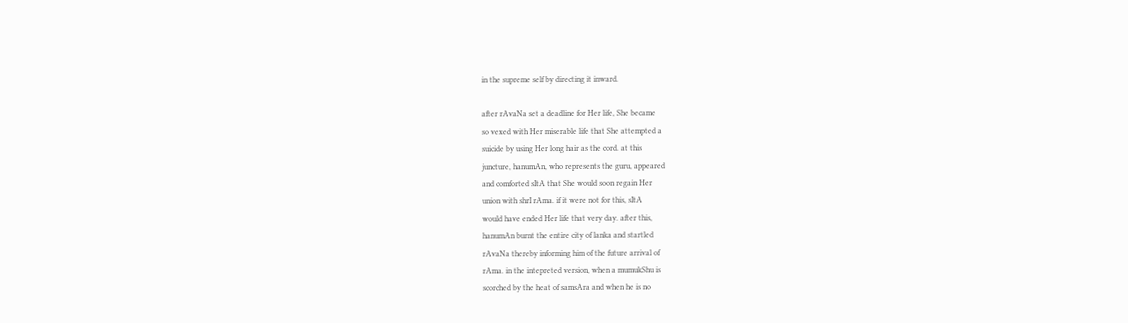in the supreme self by directing it inward.

after rAvaNa set a deadline for Her life, She became
so vexed with Her miserable life that She attempted a
suicide by using Her long hair as the cord. at this
juncture, hanumAn, who represents the guru, appeared
and comforted sItA that She would soon regain Her
union with shrI rAma. if it were not for this, sItA
would have ended Her life that very day. after this,
hanumAn burnt the entire city of lanka and startled
rAvaNa thereby informing him of the future arrival of
rAma. in the intepreted version, when a mumukShu is
scorched by the heat of samsAra and when he is no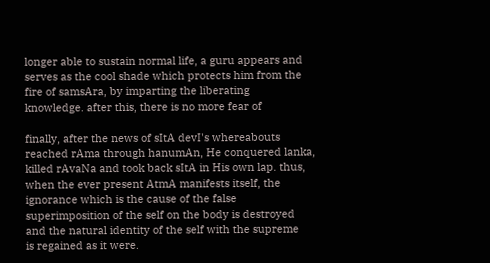longer able to sustain normal life, a guru appears and
serves as the cool shade which protects him from the
fire of samsAra, by imparting the liberating
knowledge. after this, there is no more fear of

finally, after the news of sItA devI's whereabouts
reached rAma through hanumAn, He conquered lanka,
killed rAvaNa and took back sItA in His own lap. thus,
when the ever present AtmA manifests itself, the
ignorance which is the cause of the false
superimposition of the self on the body is destroyed
and the natural identity of the self with the supreme
is regained as it were.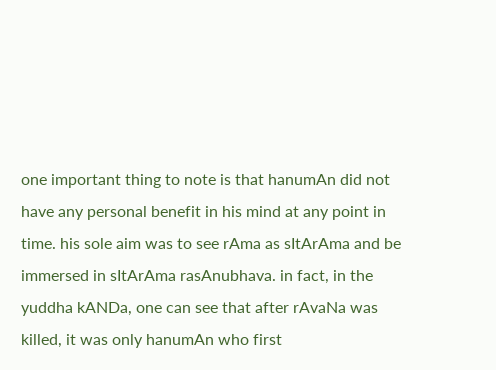one important thing to note is that hanumAn did not
have any personal benefit in his mind at any point in
time. his sole aim was to see rAma as sItArAma and be
immersed in sItArAma rasAnubhava. in fact, in the
yuddha kANDa, one can see that after rAvaNa was
killed, it was only hanumAn who first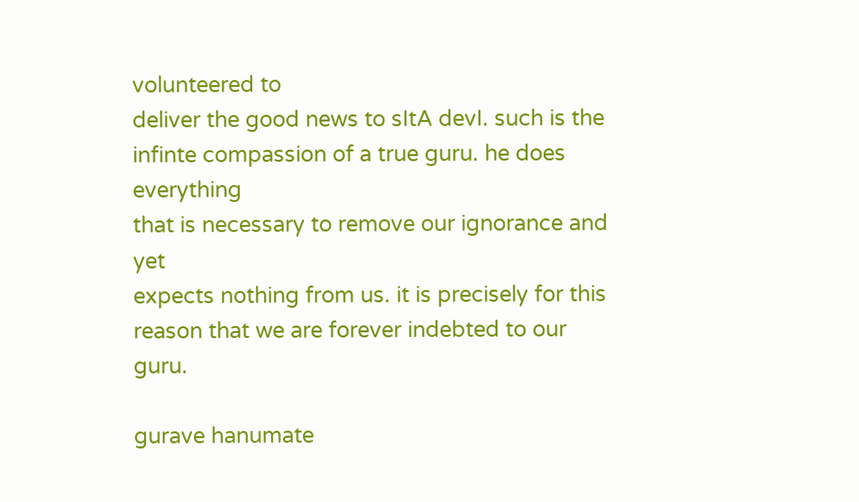volunteered to
deliver the good news to sItA devI. such is the
infinte compassion of a true guru. he does everything
that is necessary to remove our ignorance and yet
expects nothing from us. it is precisely for this
reason that we are forever indebted to our guru.

gurave hanumate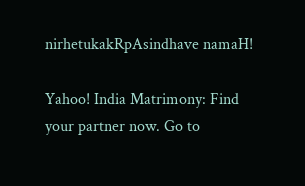nirhetukakRpAsindhave namaH!

Yahoo! India Matrimony: Find your partner now. Go to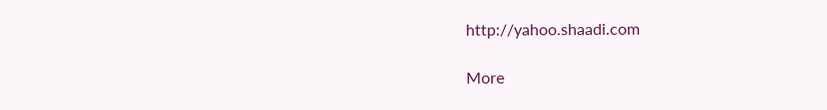http://yahoo.shaadi.com

More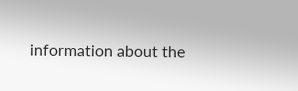information about the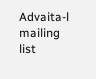Advaita-l mailing list